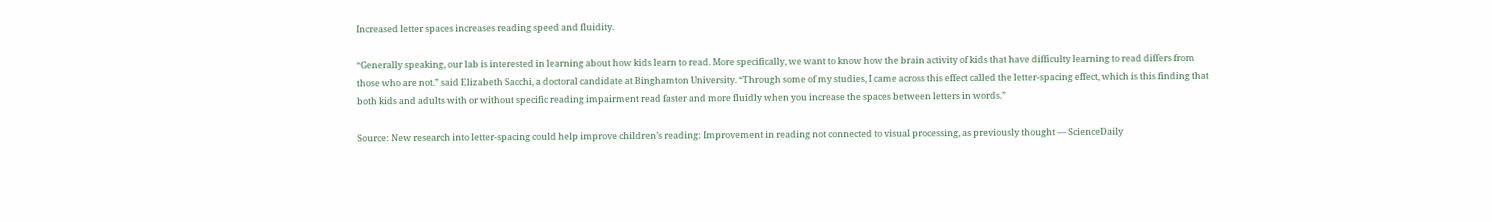Increased letter spaces increases reading speed and fluidity.

“Generally speaking, our lab is interested in learning about how kids learn to read. More specifically, we want to know how the brain activity of kids that have difficulty learning to read differs from those who are not.” said Elizabeth Sacchi, a doctoral candidate at Binghamton University. “Through some of my studies, I came across this effect called the letter-spacing effect, which is this finding that both kids and adults with or without specific reading impairment read faster and more fluidly when you increase the spaces between letters in words.”

Source: New research into letter-spacing could help improve children’s reading: Improvement in reading not connected to visual processing, as previously thought — ScienceDaily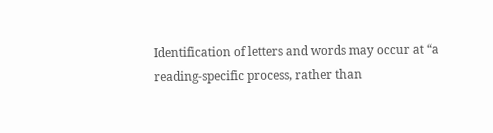Identification of letters and words may occur at “a reading-specific process, rather than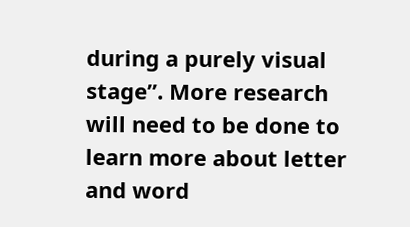during a purely visual stage”. More research will need to be done to learn more about letter and word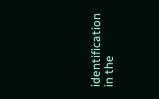identification in the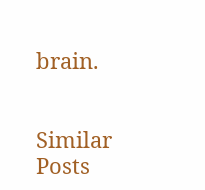brain.


Similar Posts